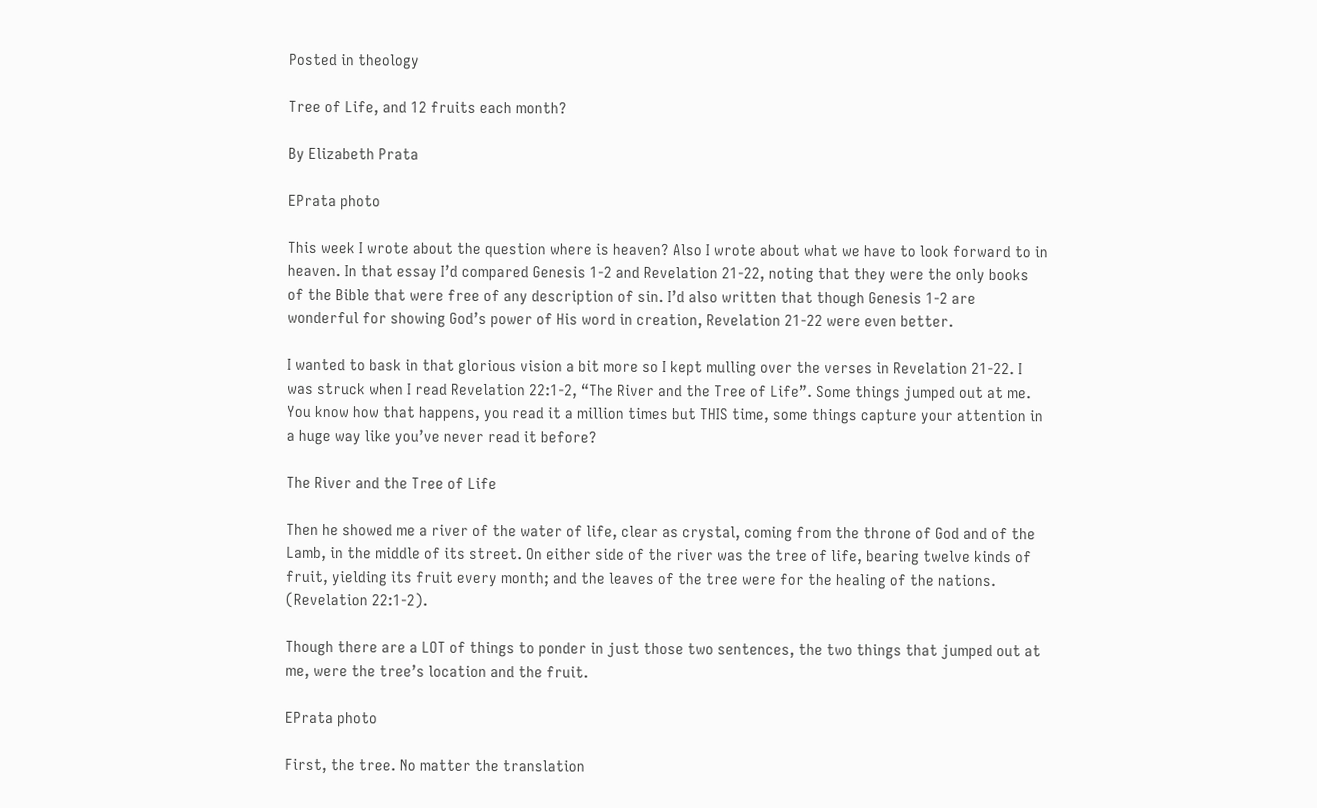Posted in theology

Tree of Life, and 12 fruits each month?

By Elizabeth Prata

EPrata photo

This week I wrote about the question where is heaven? Also I wrote about what we have to look forward to in heaven. In that essay I’d compared Genesis 1-2 and Revelation 21-22, noting that they were the only books of the Bible that were free of any description of sin. I’d also written that though Genesis 1-2 are wonderful for showing God’s power of His word in creation, Revelation 21-22 were even better.

I wanted to bask in that glorious vision a bit more so I kept mulling over the verses in Revelation 21-22. I was struck when I read Revelation 22:1-2, “The River and the Tree of Life”. Some things jumped out at me. You know how that happens, you read it a million times but THIS time, some things capture your attention in a huge way like you’ve never read it before?

The River and the Tree of Life

Then he showed me a river of the water of life, clear as crystal, coming from the throne of God and of the Lamb, in the middle of its street. On either side of the river was the tree of life, bearing twelve kinds of fruit, yielding its fruit every month; and the leaves of the tree were for the healing of the nations. (Revelation 22:1-2).

Though there are a LOT of things to ponder in just those two sentences, the two things that jumped out at me, were the tree’s location and the fruit.

EPrata photo

First, the tree. No matter the translation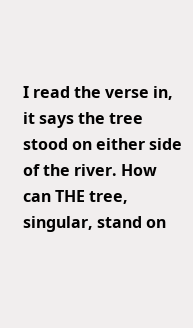I read the verse in, it says the tree stood on either side of the river. How can THE tree, singular, stand on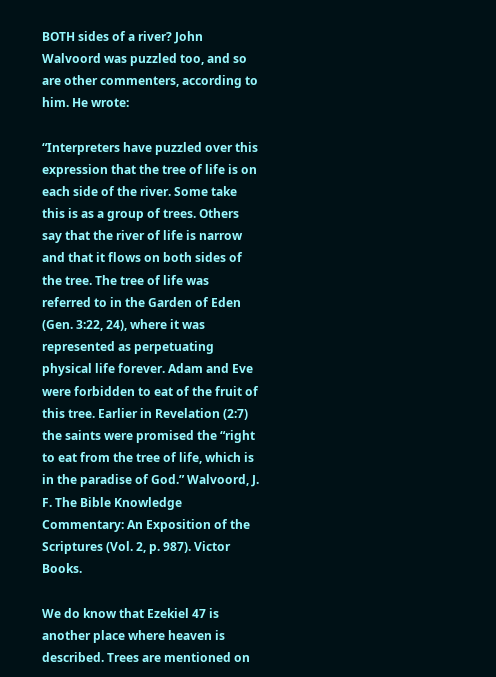BOTH sides of a river? John Walvoord was puzzled too, and so are other commenters, according to him. He wrote:

“Interpreters have puzzled over this expression that the tree of life is on each side of the river. Some take this is as a group of trees. Others say that the river of life is narrow and that it flows on both sides of the tree. The tree of life was referred to in the Garden of Eden (Gen. 3:22, 24), where it was represented as perpetuating physical life forever. Adam and Eve were forbidden to eat of the fruit of this tree. Earlier in Revelation (2:7) the saints were promised the “right to eat from the tree of life, which is in the paradise of God.” Walvoord, J. F. The Bible Knowledge Commentary: An Exposition of the Scriptures (Vol. 2, p. 987). Victor Books.

We do know that Ezekiel 47 is another place where heaven is described. Trees are mentioned on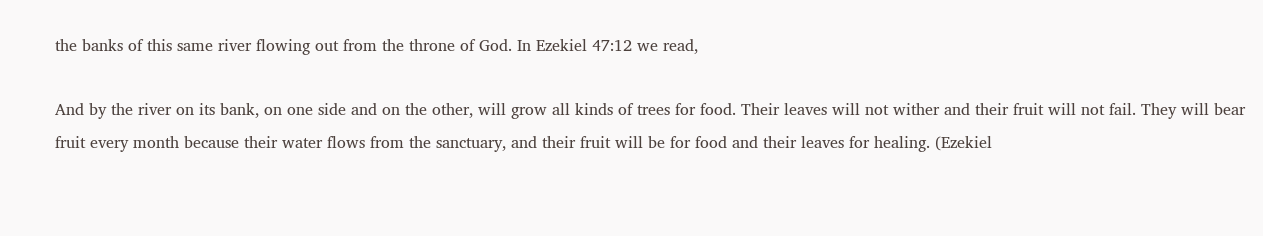the banks of this same river flowing out from the throne of God. In Ezekiel 47:12 we read,

And by the river on its bank, on one side and on the other, will grow all kinds of trees for food. Their leaves will not wither and their fruit will not fail. They will bear fruit every month because their water flows from the sanctuary, and their fruit will be for food and their leaves for healing. (Ezekiel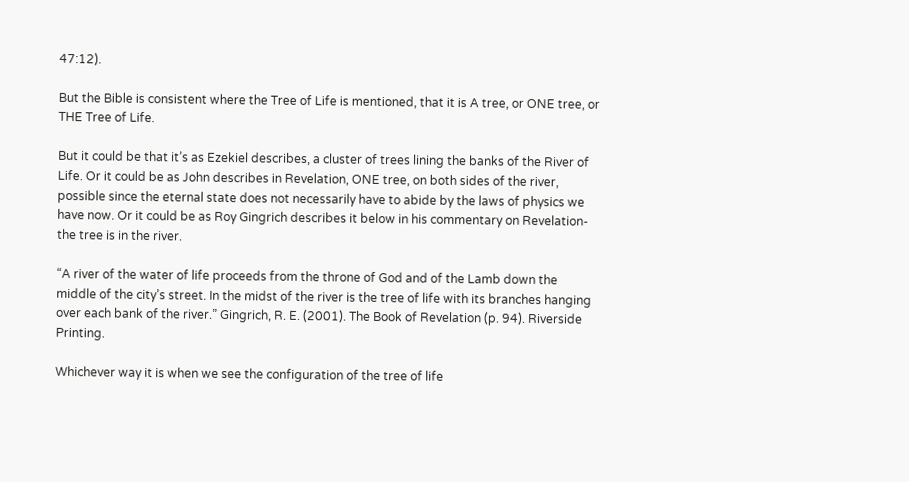47:12).

But the Bible is consistent where the Tree of Life is mentioned, that it is A tree, or ONE tree, or THE Tree of Life.

But it could be that it’s as Ezekiel describes, a cluster of trees lining the banks of the River of Life. Or it could be as John describes in Revelation, ONE tree, on both sides of the river, possible since the eternal state does not necessarily have to abide by the laws of physics we have now. Or it could be as Roy Gingrich describes it below in his commentary on Revelation- the tree is in the river.

“A river of the water of life proceeds from the throne of God and of the Lamb down the middle of the city’s street. In the midst of the river is the tree of life with its branches hanging over each bank of the river.” Gingrich, R. E. (2001). The Book of Revelation (p. 94). Riverside Printing.

Whichever way it is when we see the configuration of the tree of life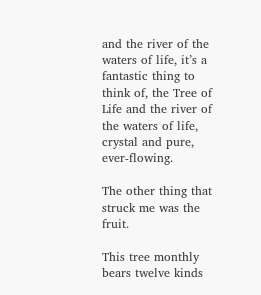and the river of the waters of life, it’s a fantastic thing to think of, the Tree of Life and the river of the waters of life, crystal and pure, ever-flowing.

The other thing that struck me was the fruit.

This tree monthly bears twelve kinds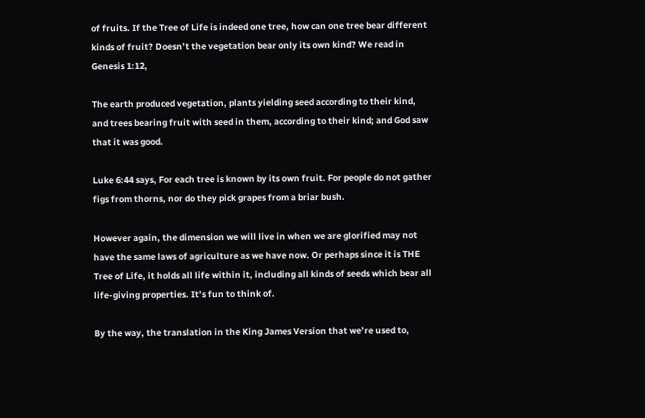of fruits. If the Tree of Life is indeed one tree, how can one tree bear different kinds of fruit? Doesn’t the vegetation bear only its own kind? We read in Genesis 1:12,

The earth produced vegetation, plants yielding seed according to their kind, and trees bearing fruit with seed in them, according to their kind; and God saw that it was good.

Luke 6:44 says, For each tree is known by its own fruit. For people do not gather figs from thorns, nor do they pick grapes from a briar bush.

However again, the dimension we will live in when we are glorified may not have the same laws of agriculture as we have now. Or perhaps since it is THE Tree of Life, it holds all life within it, including all kinds of seeds which bear all life-giving properties. It’s fun to think of.

By the way, the translation in the King James Version that we’re used to,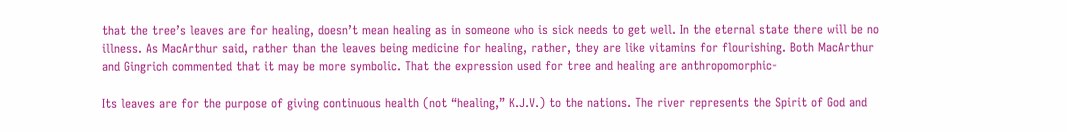that the tree’s leaves are for healing, doesn’t mean healing as in someone who is sick needs to get well. In the eternal state there will be no illness. As MacArthur said, rather than the leaves being medicine for healing, rather, they are like vitamins for flourishing. Both MacArthur and Gingrich commented that it may be more symbolic. That the expression used for tree and healing are anthropomorphic-

Its leaves are for the purpose of giving continuous health (not “healing,” K.J.V.) to the nations. The river represents the Spirit of God and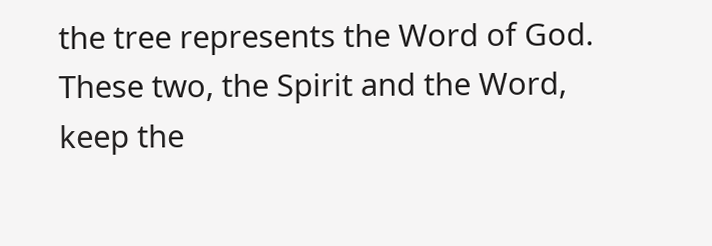the tree represents the Word of God. These two, the Spirit and the Word, keep the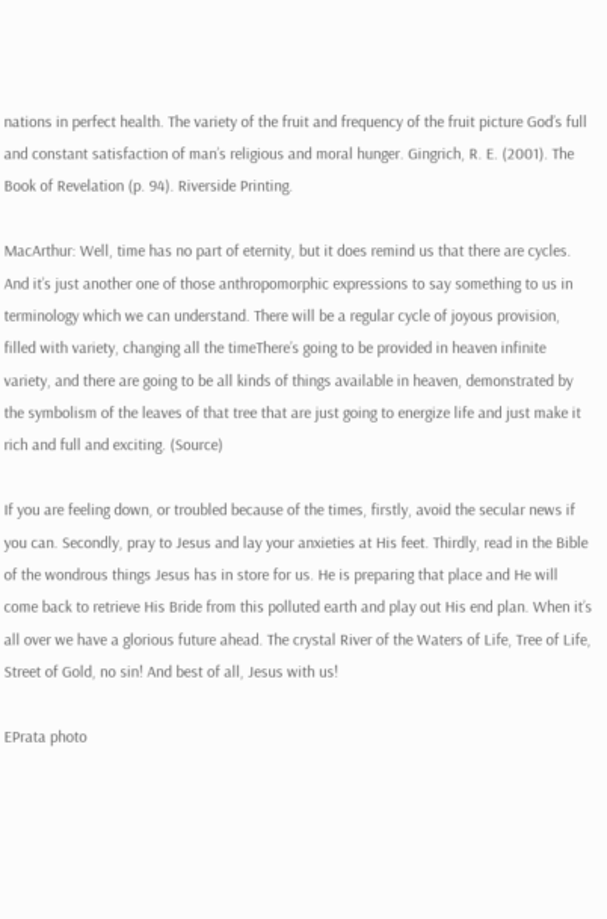nations in perfect health. The variety of the fruit and frequency of the fruit picture God’s full and constant satisfaction of man’s religious and moral hunger. Gingrich, R. E. (2001). The Book of Revelation (p. 94). Riverside Printing.

MacArthur: Well, time has no part of eternity, but it does remind us that there are cycles. And it’s just another one of those anthropomorphic expressions to say something to us in terminology which we can understand. There will be a regular cycle of joyous provision, filled with variety, changing all the timeThere’s going to be provided in heaven infinite variety, and there are going to be all kinds of things available in heaven, demonstrated by the symbolism of the leaves of that tree that are just going to energize life and just make it rich and full and exciting. (Source)

If you are feeling down, or troubled because of the times, firstly, avoid the secular news if you can. Secondly, pray to Jesus and lay your anxieties at His feet. Thirdly, read in the Bible of the wondrous things Jesus has in store for us. He is preparing that place and He will come back to retrieve His Bride from this polluted earth and play out His end plan. When it’s all over we have a glorious future ahead. The crystal River of the Waters of Life, Tree of Life, Street of Gold, no sin! And best of all, Jesus with us!

EPrata photo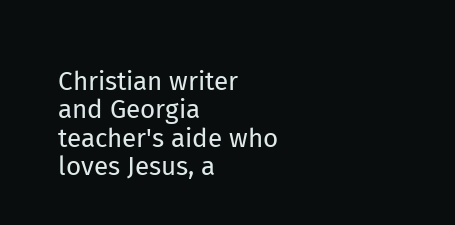Christian writer and Georgia teacher's aide who loves Jesus, a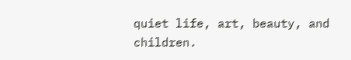quiet life, art, beauty, and children.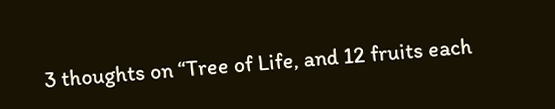3 thoughts on “Tree of Life, and 12 fruits each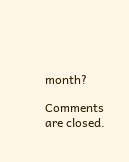month?

Comments are closed.